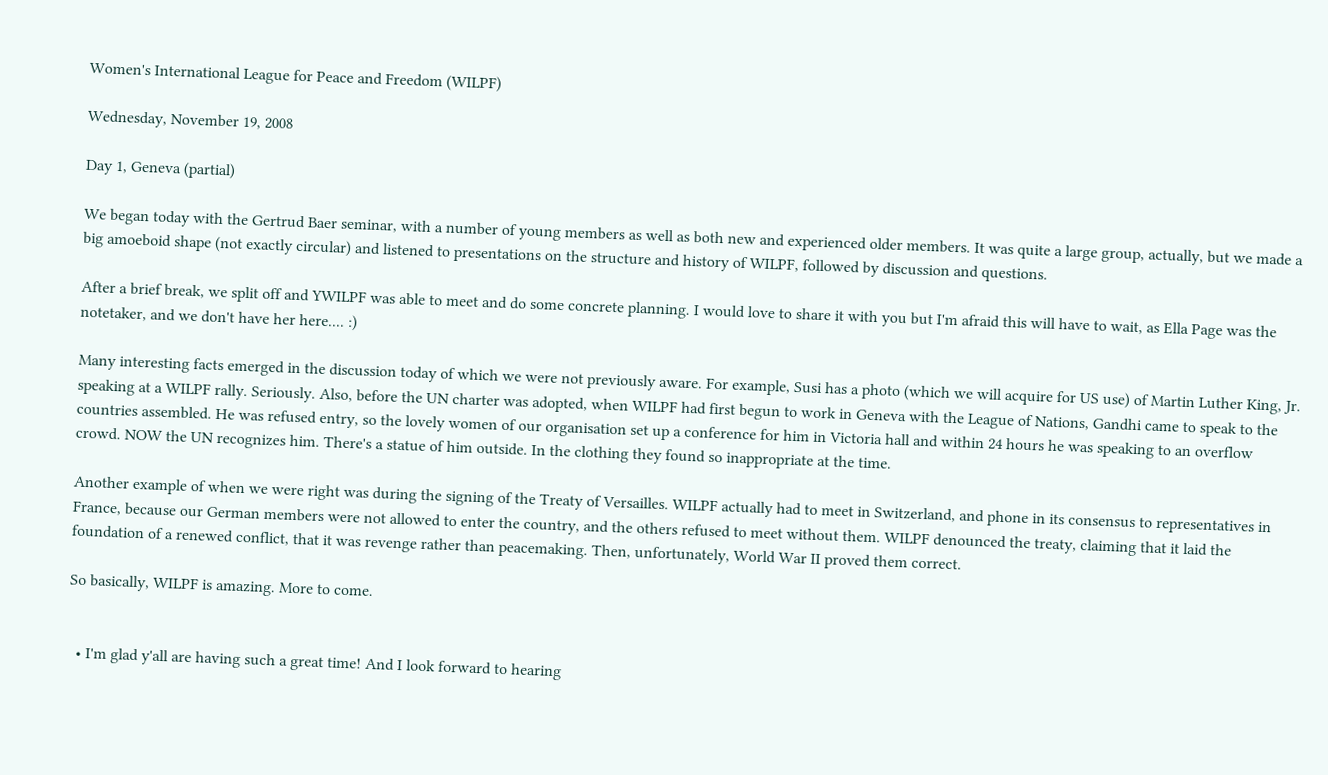Women's International League for Peace and Freedom (WILPF)

Wednesday, November 19, 2008

Day 1, Geneva (partial)

We began today with the Gertrud Baer seminar, with a number of young members as well as both new and experienced older members. It was quite a large group, actually, but we made a big amoeboid shape (not exactly circular) and listened to presentations on the structure and history of WILPF, followed by discussion and questions.

After a brief break, we split off and YWILPF was able to meet and do some concrete planning. I would love to share it with you but I'm afraid this will have to wait, as Ella Page was the notetaker, and we don't have her here.... :)

Many interesting facts emerged in the discussion today of which we were not previously aware. For example, Susi has a photo (which we will acquire for US use) of Martin Luther King, Jr. speaking at a WILPF rally. Seriously. Also, before the UN charter was adopted, when WILPF had first begun to work in Geneva with the League of Nations, Gandhi came to speak to the countries assembled. He was refused entry, so the lovely women of our organisation set up a conference for him in Victoria hall and within 24 hours he was speaking to an overflow crowd. NOW the UN recognizes him. There's a statue of him outside. In the clothing they found so inappropriate at the time.

Another example of when we were right was during the signing of the Treaty of Versailles. WILPF actually had to meet in Switzerland, and phone in its consensus to representatives in France, because our German members were not allowed to enter the country, and the others refused to meet without them. WILPF denounced the treaty, claiming that it laid the foundation of a renewed conflict, that it was revenge rather than peacemaking. Then, unfortunately, World War II proved them correct.

So basically, WILPF is amazing. More to come.


  • I'm glad y'all are having such a great time! And I look forward to hearing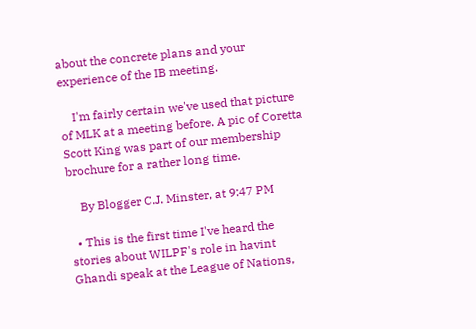about the concrete plans and your experience of the IB meeting.

    I'm fairly certain we've used that picture of MLK at a meeting before. A pic of Coretta Scott King was part of our membership brochure for a rather long time.

    By Blogger C.J. Minster, at 9:47 PM

  • This is the first time I've heard the stories about WILPF's role in havint Ghandi speak at the League of Nations,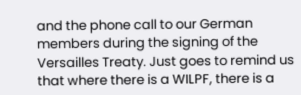and the phone call to our German members during the signing of the Versailles Treaty. Just goes to remind us that where there is a WILPF, there is a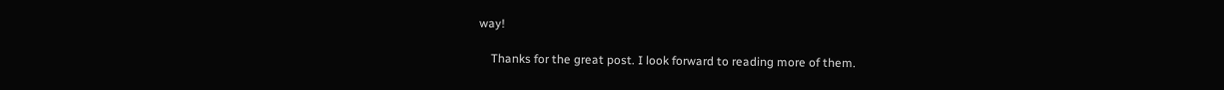way!

    Thanks for the great post. I look forward to reading more of them.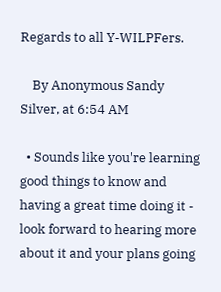Regards to all Y-WILPFers.

    By Anonymous Sandy Silver, at 6:54 AM

  • Sounds like you're learning good things to know and having a great time doing it - look forward to hearing more about it and your plans going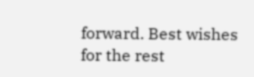forward. Best wishes for the rest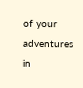of your adventures in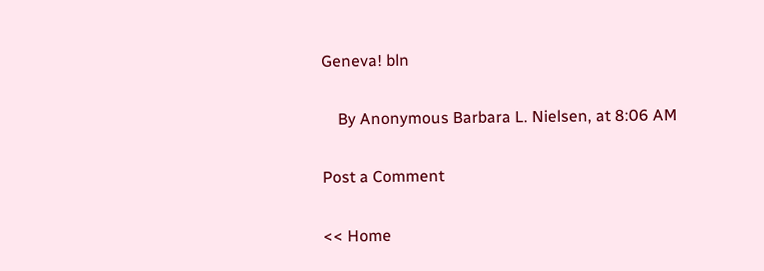Geneva! bln

    By Anonymous Barbara L. Nielsen, at 8:06 AM

Post a Comment

<< Home